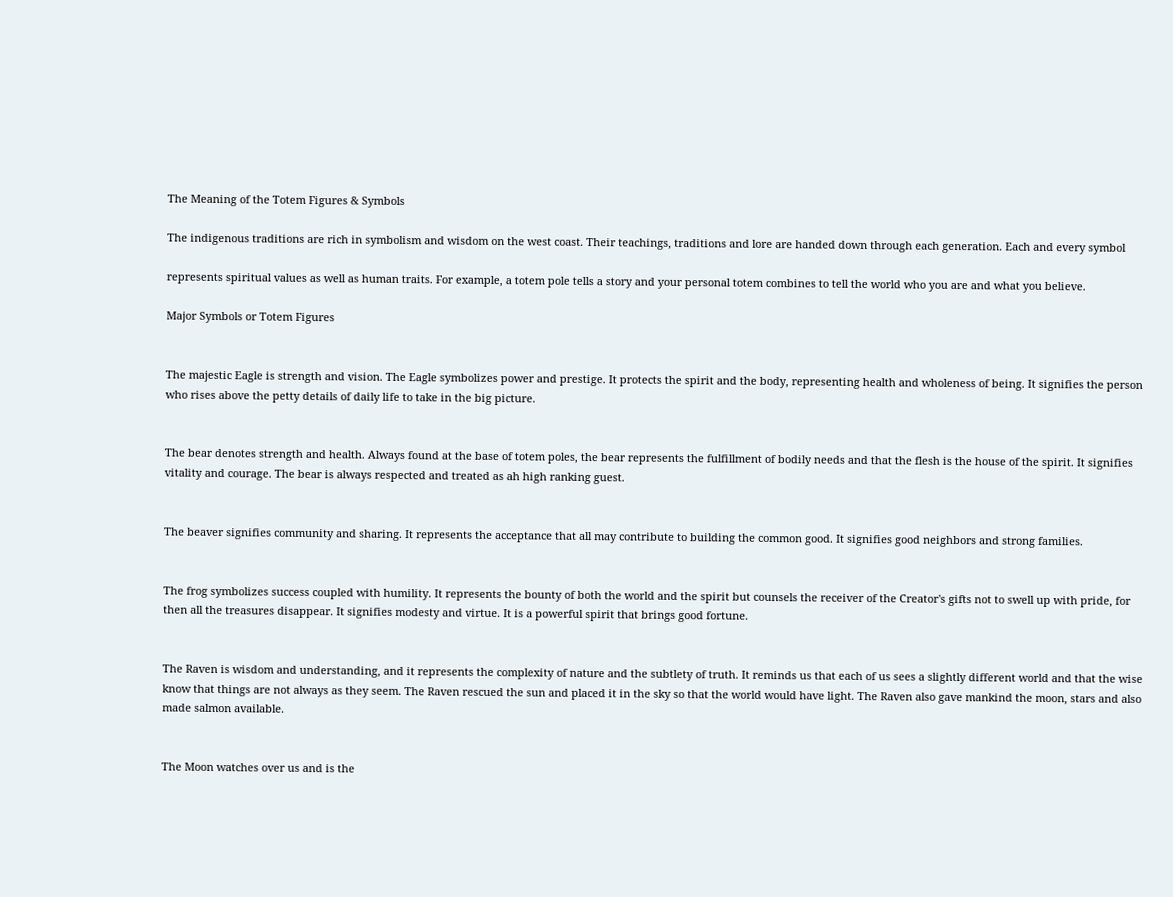The Meaning of the Totem Figures & Symbols

The indigenous traditions are rich in symbolism and wisdom on the west coast. Their teachings, traditions and lore are handed down through each generation. Each and every symbol

represents spiritual values as well as human traits. For example, a totem pole tells a story and your personal totem combines to tell the world who you are and what you believe.

Major Symbols or Totem Figures


The majestic Eagle is strength and vision. The Eagle symbolizes power and prestige. It protects the spirit and the body, representing health and wholeness of being. It signifies the person who rises above the petty details of daily life to take in the big picture.


The bear denotes strength and health. Always found at the base of totem poles, the bear represents the fulfillment of bodily needs and that the flesh is the house of the spirit. It signifies vitality and courage. The bear is always respected and treated as ah high ranking guest.


The beaver signifies community and sharing. It represents the acceptance that all may contribute to building the common good. It signifies good neighbors and strong families.


The frog symbolizes success coupled with humility. It represents the bounty of both the world and the spirit but counsels the receiver of the Creator's gifts not to swell up with pride, for then all the treasures disappear. It signifies modesty and virtue. It is a powerful spirit that brings good fortune.


The Raven is wisdom and understanding, and it represents the complexity of nature and the subtlety of truth. It reminds us that each of us sees a slightly different world and that the wise know that things are not always as they seem. The Raven rescued the sun and placed it in the sky so that the world would have light. The Raven also gave mankind the moon, stars and also made salmon available.


The Moon watches over us and is the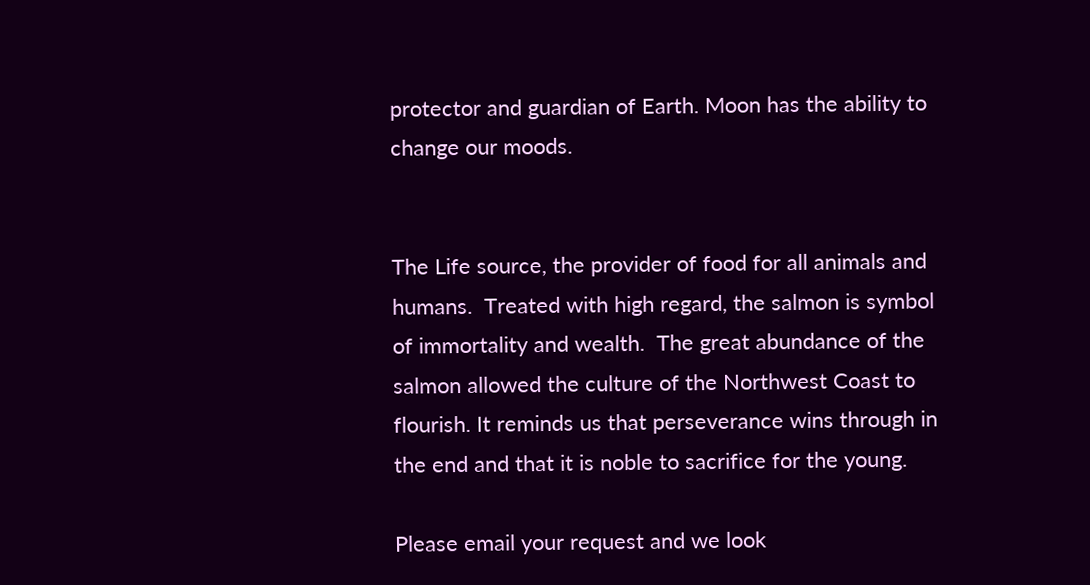protector and guardian of Earth. Moon has the ability to change our moods.


The Life source, the provider of food for all animals and humans.  Treated with high regard, the salmon is symbol of immortality and wealth.  The great abundance of the salmon allowed the culture of the Northwest Coast to flourish. It reminds us that perseverance wins through in the end and that it is noble to sacrifice for the young.

Please email your request and we look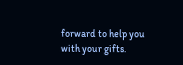forward to help you with your gifts.